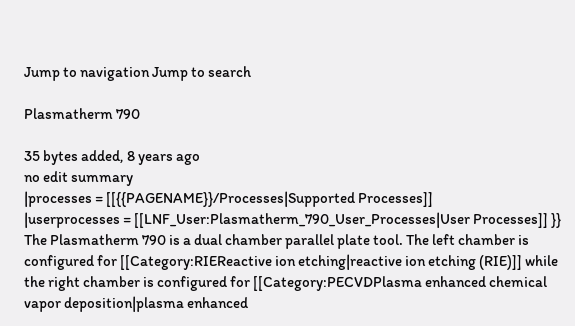Jump to navigation Jump to search

Plasmatherm 790

35 bytes added, 8 years ago
no edit summary
|processes = [[{{PAGENAME}}/Processes|Supported Processes]]
|userprocesses = [[LNF_User:Plasmatherm_790_User_Processes|User Processes]] }}
The Plasmatherm 790 is a dual chamber parallel plate tool. The left chamber is configured for [[Category:RIEReactive ion etching|reactive ion etching (RIE)]] while the right chamber is configured for [[Category:PECVDPlasma enhanced chemical vapor deposition|plasma enhanced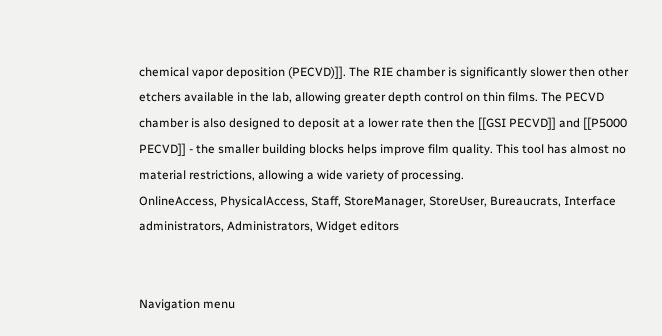chemical vapor deposition (PECVD)]]. The RIE chamber is significantly slower then other etchers available in the lab, allowing greater depth control on thin films. The PECVD chamber is also designed to deposit at a lower rate then the [[GSI PECVD]] and [[P5000 PECVD]] - the smaller building blocks helps improve film quality. This tool has almost no material restrictions, allowing a wide variety of processing.
OnlineAccess, PhysicalAccess, Staff, StoreManager, StoreUser, Bureaucrats, Interface administrators, Administrators, Widget editors


Navigation menu